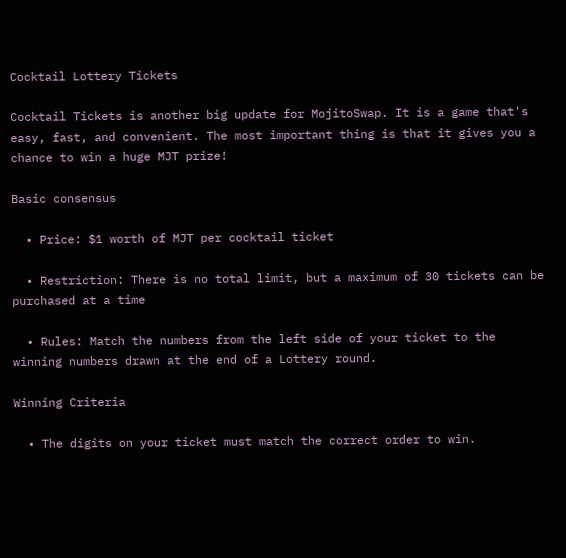Cocktail Lottery Tickets

Cocktail Tickets is another big update for MojitoSwap. It is a game that's easy, fast, and convenient. The most important thing is that it gives you a chance to win a huge MJT prize!

Basic consensus

  • Price: $1 worth of MJT per cocktail ticket

  • Restriction: There is no total limit, but a maximum of 30 tickets can be purchased at a time

  • Rules: Match the numbers from the left side of your ticket to the winning numbers drawn at the end of a Lottery round.

Winning Criteria

  • The digits on your ticket must match the correct order to win.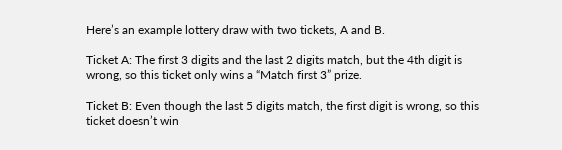Here’s an example lottery draw with two tickets, A and B.

Ticket A: The first 3 digits and the last 2 digits match, but the 4th digit is wrong, so this ticket only wins a “Match first 3” prize.

Ticket B: Even though the last 5 digits match, the first digit is wrong, so this ticket doesn’t win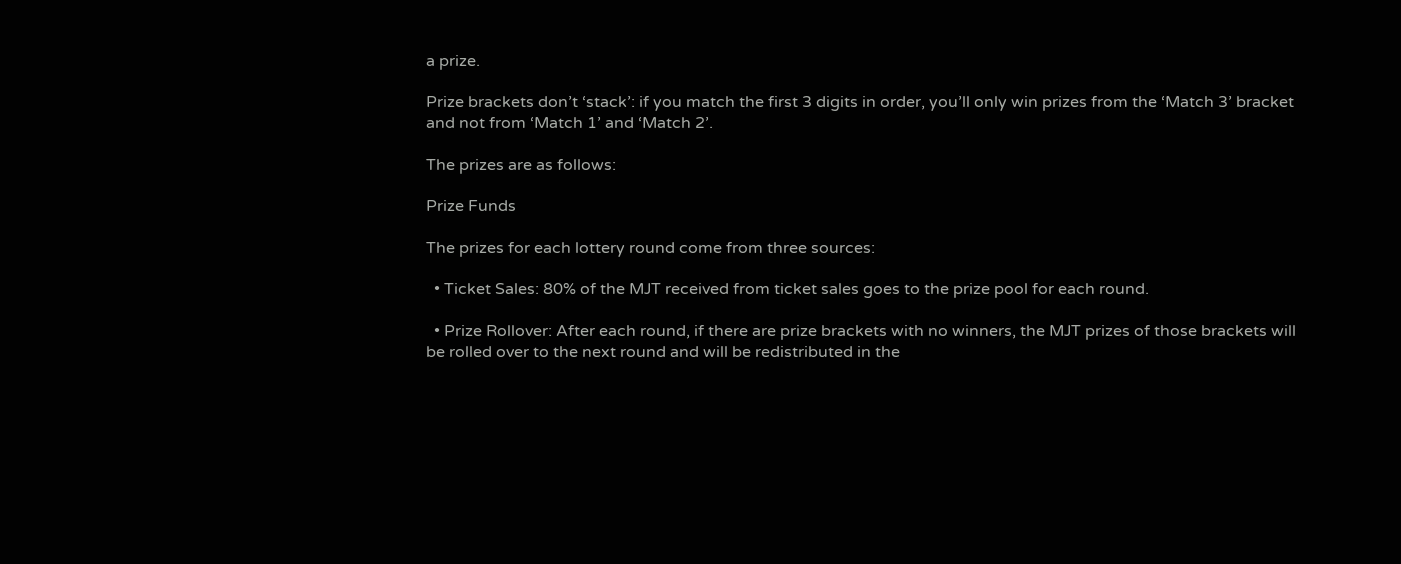a prize.

Prize brackets don’t ‘stack’: if you match the first 3 digits in order, you’ll only win prizes from the ‘Match 3’ bracket and not from ‘Match 1’ and ‘Match 2’.

The prizes are as follows:

Prize Funds

The prizes for each lottery round come from three sources:

  • Ticket Sales: 80% of the MJT received from ticket sales goes to the prize pool for each round.

  • Prize Rollover: After each round, if there are prize brackets with no winners, the MJT prizes of those brackets will be rolled over to the next round and will be redistributed in the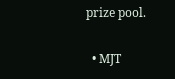prize pool.

  • MJT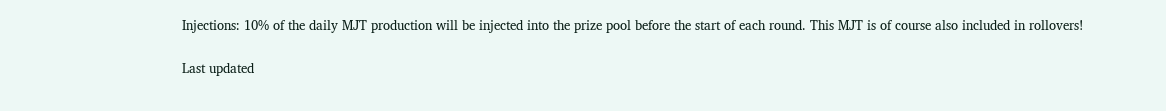Injections: 10% of the daily MJT production will be injected into the prize pool before the start of each round. This MJT is of course also included in rollovers!

Last updated